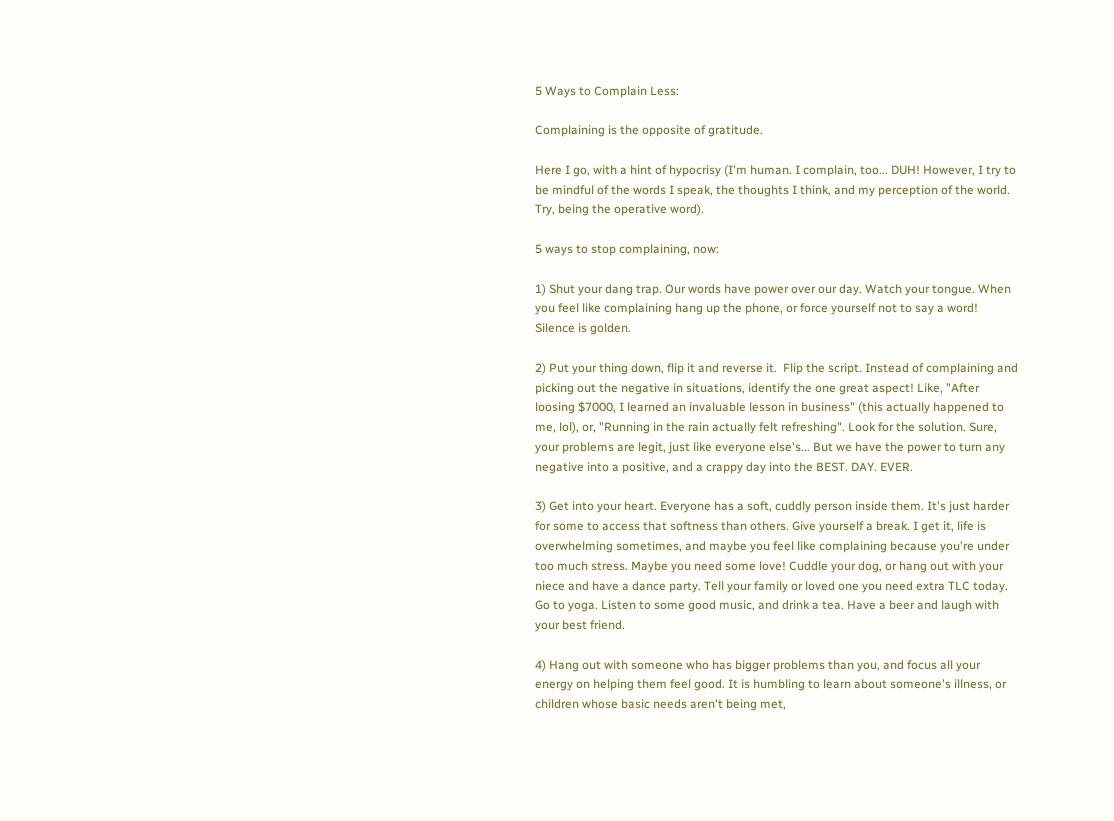5 Ways to Complain Less:

Complaining is the opposite of gratitude.

Here I go, with a hint of hypocrisy (I'm human. I complain, too... DUH! However, I try to be mindful of the words I speak, the thoughts I think, and my perception of the world. Try, being the operative word).

5 ways to stop complaining, now:

1) Shut your dang trap. Our words have power over our day. Watch your tongue. When you feel like complaining hang up the phone, or force yourself not to say a word! Silence is golden.

2) Put your thing down, flip it and reverse it.  Flip the script. Instead of complaining and picking out the negative in situations, identify the one great aspect! Like, "After loosing $7000, I learned an invaluable lesson in business" (this actually happened to me, lol), or, "Running in the rain actually felt refreshing". Look for the solution. Sure, your problems are legit, just like everyone else's... But we have the power to turn any negative into a positive, and a crappy day into the BEST. DAY. EVER.

3) Get into your heart. Everyone has a soft, cuddly person inside them. It's just harder for some to access that softness than others. Give yourself a break. I get it, life is overwhelming sometimes, and maybe you feel like complaining because you're under too much stress. Maybe you need some love! Cuddle your dog, or hang out with your niece and have a dance party. Tell your family or loved one you need extra TLC today. Go to yoga. Listen to some good music, and drink a tea. Have a beer and laugh with your best friend.

4) Hang out with someone who has bigger problems than you, and focus all your energy on helping them feel good. It is humbling to learn about someone's illness, or children whose basic needs aren't being met,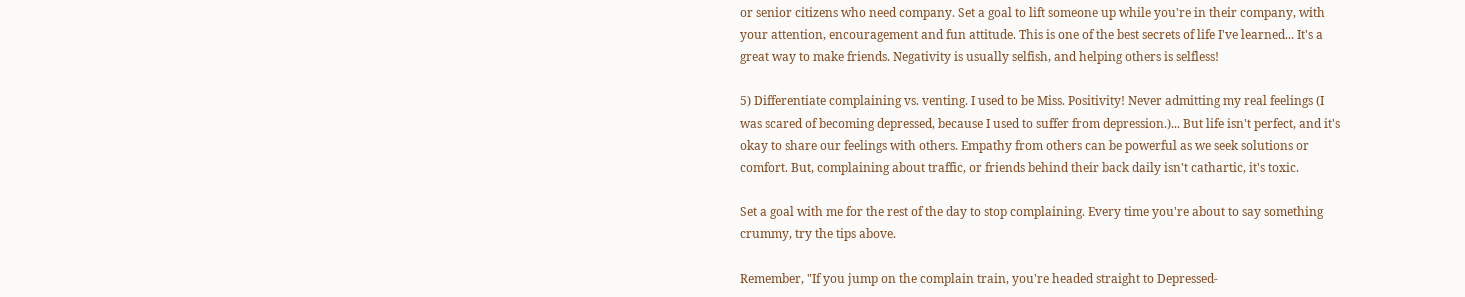or senior citizens who need company. Set a goal to lift someone up while you're in their company, with your attention, encouragement and fun attitude. This is one of the best secrets of life I've learned... It's a great way to make friends. Negativity is usually selfish, and helping others is selfless!

5) Differentiate complaining vs. venting. I used to be Miss. Positivity! Never admitting my real feelings (I was scared of becoming depressed, because I used to suffer from depression.)... But life isn't perfect, and it's okay to share our feelings with others. Empathy from others can be powerful as we seek solutions or comfort. But, complaining about traffic, or friends behind their back daily isn't cathartic, it's toxic.

Set a goal with me for the rest of the day to stop complaining. Every time you're about to say something crummy, try the tips above.

Remember, "If you jump on the complain train, you're headed straight to Depressed-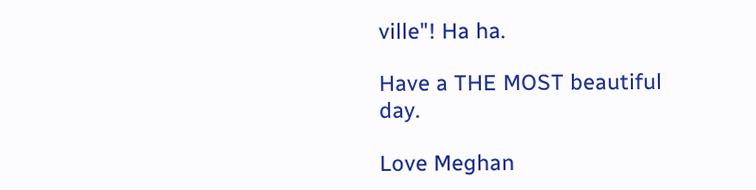ville"! Ha ha.

Have a THE MOST beautiful day.

Love Meghan